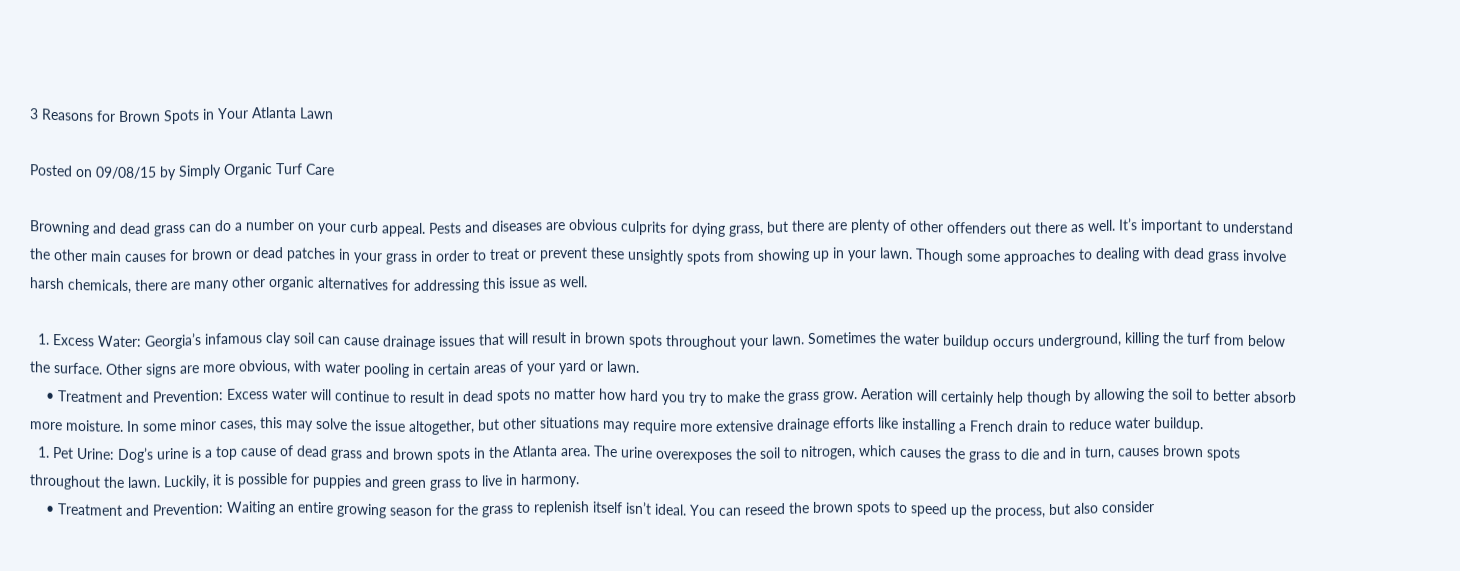3 Reasons for Brown Spots in Your Atlanta Lawn

Posted on 09/08/15 by Simply Organic Turf Care

Browning and dead grass can do a number on your curb appeal. Pests and diseases are obvious culprits for dying grass, but there are plenty of other offenders out there as well. It’s important to understand the other main causes for brown or dead patches in your grass in order to treat or prevent these unsightly spots from showing up in your lawn. Though some approaches to dealing with dead grass involve harsh chemicals, there are many other organic alternatives for addressing this issue as well.

  1. Excess Water: Georgia’s infamous clay soil can cause drainage issues that will result in brown spots throughout your lawn. Sometimes the water buildup occurs underground, killing the turf from below the surface. Other signs are more obvious, with water pooling in certain areas of your yard or lawn.
    • Treatment and Prevention: Excess water will continue to result in dead spots no matter how hard you try to make the grass grow. Aeration will certainly help though by allowing the soil to better absorb more moisture. In some minor cases, this may solve the issue altogether, but other situations may require more extensive drainage efforts like installing a French drain to reduce water buildup.
  1. Pet Urine: Dog’s urine is a top cause of dead grass and brown spots in the Atlanta area. The urine overexposes the soil to nitrogen, which causes the grass to die and in turn, causes brown spots throughout the lawn. Luckily, it is possible for puppies and green grass to live in harmony.
    • Treatment and Prevention: Waiting an entire growing season for the grass to replenish itself isn’t ideal. You can reseed the brown spots to speed up the process, but also consider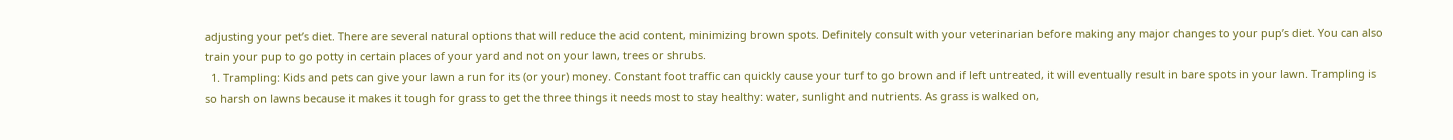adjusting your pet’s diet. There are several natural options that will reduce the acid content, minimizing brown spots. Definitely consult with your veterinarian before making any major changes to your pup’s diet. You can also train your pup to go potty in certain places of your yard and not on your lawn, trees or shrubs.
  1. Trampling: Kids and pets can give your lawn a run for its (or your) money. Constant foot traffic can quickly cause your turf to go brown and if left untreated, it will eventually result in bare spots in your lawn. Trampling is so harsh on lawns because it makes it tough for grass to get the three things it needs most to stay healthy: water, sunlight and nutrients. As grass is walked on,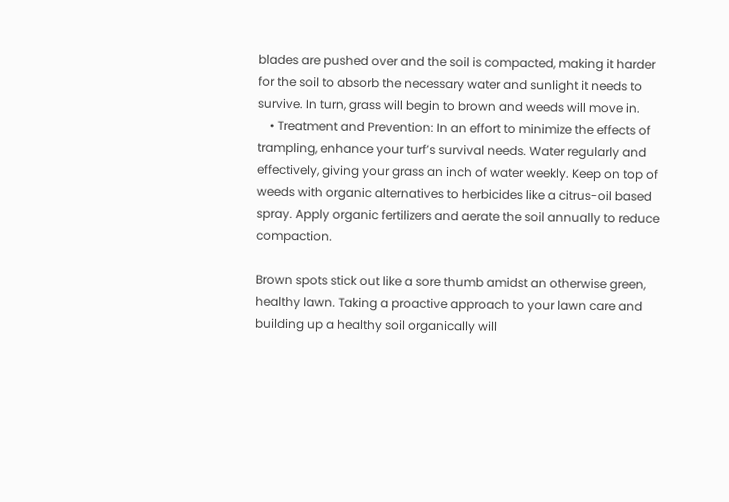blades are pushed over and the soil is compacted, making it harder for the soil to absorb the necessary water and sunlight it needs to survive. In turn, grass will begin to brown and weeds will move in.
    • Treatment and Prevention: In an effort to minimize the effects of trampling, enhance your turf’s survival needs. Water regularly and effectively, giving your grass an inch of water weekly. Keep on top of weeds with organic alternatives to herbicides like a citrus-oil based spray. Apply organic fertilizers and aerate the soil annually to reduce compaction.

Brown spots stick out like a sore thumb amidst an otherwise green, healthy lawn. Taking a proactive approach to your lawn care and building up a healthy soil organically will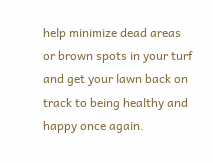help minimize dead areas or brown spots in your turf and get your lawn back on track to being healthy and happy once again.